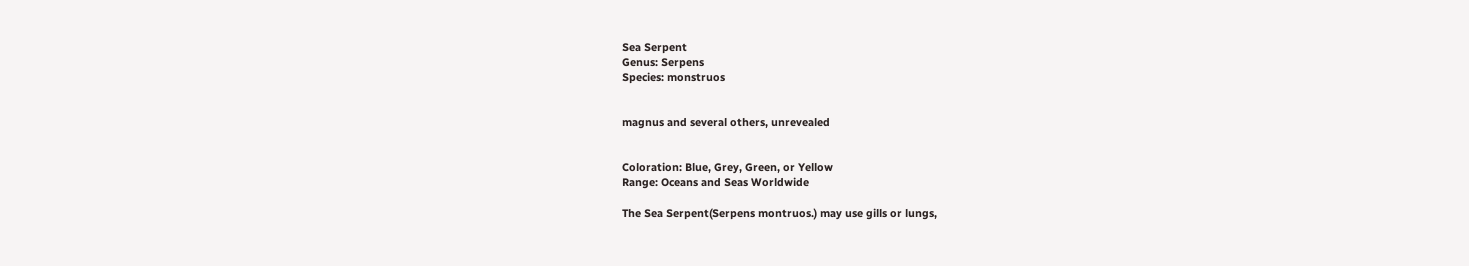Sea Serpent
Genus: Serpens
Species: monstruos


magnus and several others, unrevealed


Coloration: Blue, Grey, Green, or Yellow
Range: Oceans and Seas Worldwide

The Sea Serpent(Serpens montruos.) may use gills or lungs,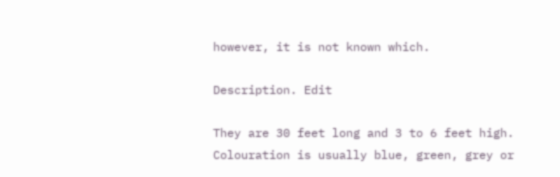however, it is not known which.

Description. Edit

They are 30 feet long and 3 to 6 feet high. Colouration is usually blue, green, grey or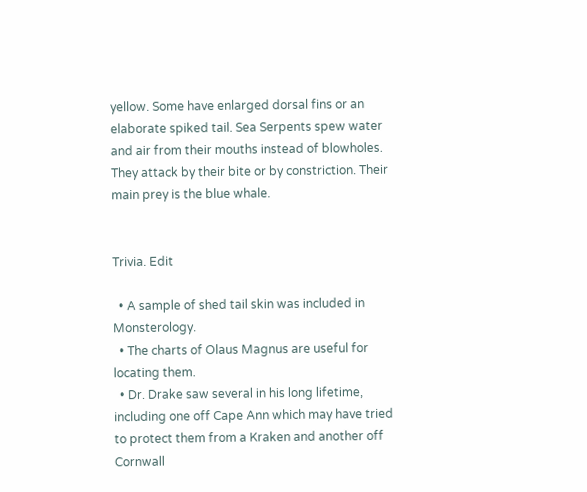yellow. Some have enlarged dorsal fins or an elaborate spiked tail. Sea Serpents spew water and air from their mouths instead of blowholes. They attack by their bite or by constriction. Their main prey is the blue whale.


Trivia. Edit

  • A sample of shed tail skin was included in Monsterology.
  • The charts of Olaus Magnus are useful for locating them.
  • Dr. Drake saw several in his long lifetime, including one off Cape Ann which may have tried to protect them from a Kraken and another off Cornwall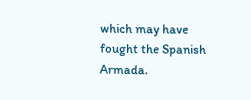which may have fought the Spanish Armada.